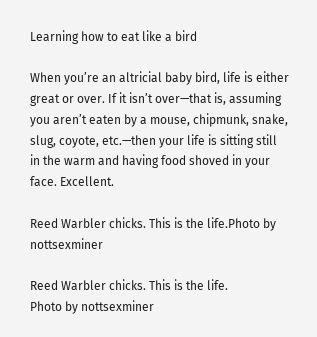Learning how to eat like a bird

When you’re an altricial baby bird, life is either great or over. If it isn’t over—that is, assuming you aren’t eaten by a mouse, chipmunk, snake, slug, coyote, etc.—then your life is sitting still in the warm and having food shoved in your face. Excellent.

Reed Warbler chicks. This is the life.Photo by nottsexminer

Reed Warbler chicks. This is the life.
Photo by nottsexminer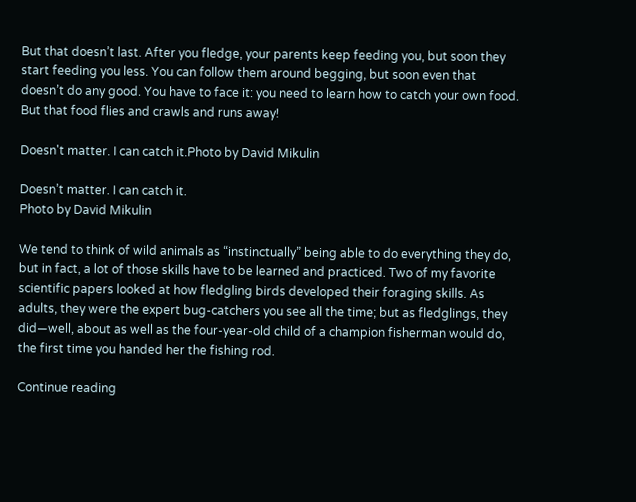But that doesn’t last. After you fledge, your parents keep feeding you, but soon they start feeding you less. You can follow them around begging, but soon even that doesn’t do any good. You have to face it: you need to learn how to catch your own food. But that food flies and crawls and runs away!

Doesn't matter. I can catch it.Photo by David Mikulin

Doesn’t matter. I can catch it.
Photo by David Mikulin

We tend to think of wild animals as “instinctually” being able to do everything they do, but in fact, a lot of those skills have to be learned and practiced. Two of my favorite scientific papers looked at how fledgling birds developed their foraging skills. As adults, they were the expert bug-catchers you see all the time; but as fledglings, they did—well, about as well as the four-year-old child of a champion fisherman would do, the first time you handed her the fishing rod.

Continue reading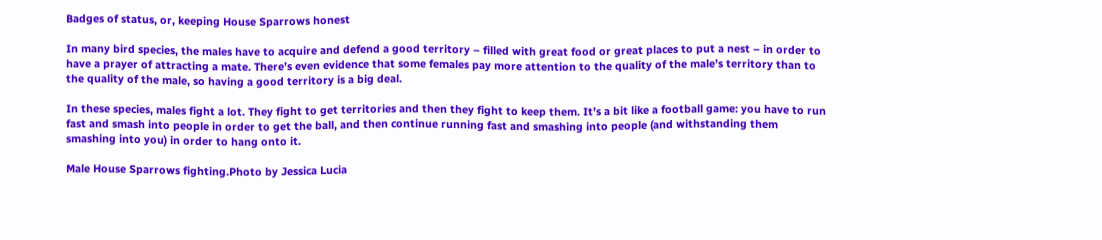Badges of status, or, keeping House Sparrows honest

In many bird species, the males have to acquire and defend a good territory – filled with great food or great places to put a nest – in order to have a prayer of attracting a mate. There’s even evidence that some females pay more attention to the quality of the male’s territory than to the quality of the male, so having a good territory is a big deal.

In these species, males fight a lot. They fight to get territories and then they fight to keep them. It’s a bit like a football game: you have to run fast and smash into people in order to get the ball, and then continue running fast and smashing into people (and withstanding them smashing into you) in order to hang onto it.

Male House Sparrows fighting.Photo by Jessica Lucia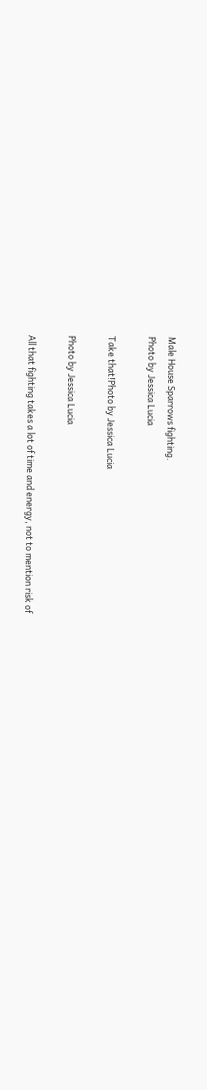Male House Sparrows fighting.
Photo by Jessica Lucia

Take that!Photo by Jessica Lucia

Photo by Jessica Lucia

All that fighting takes a lot of time and energy, not to mention risk of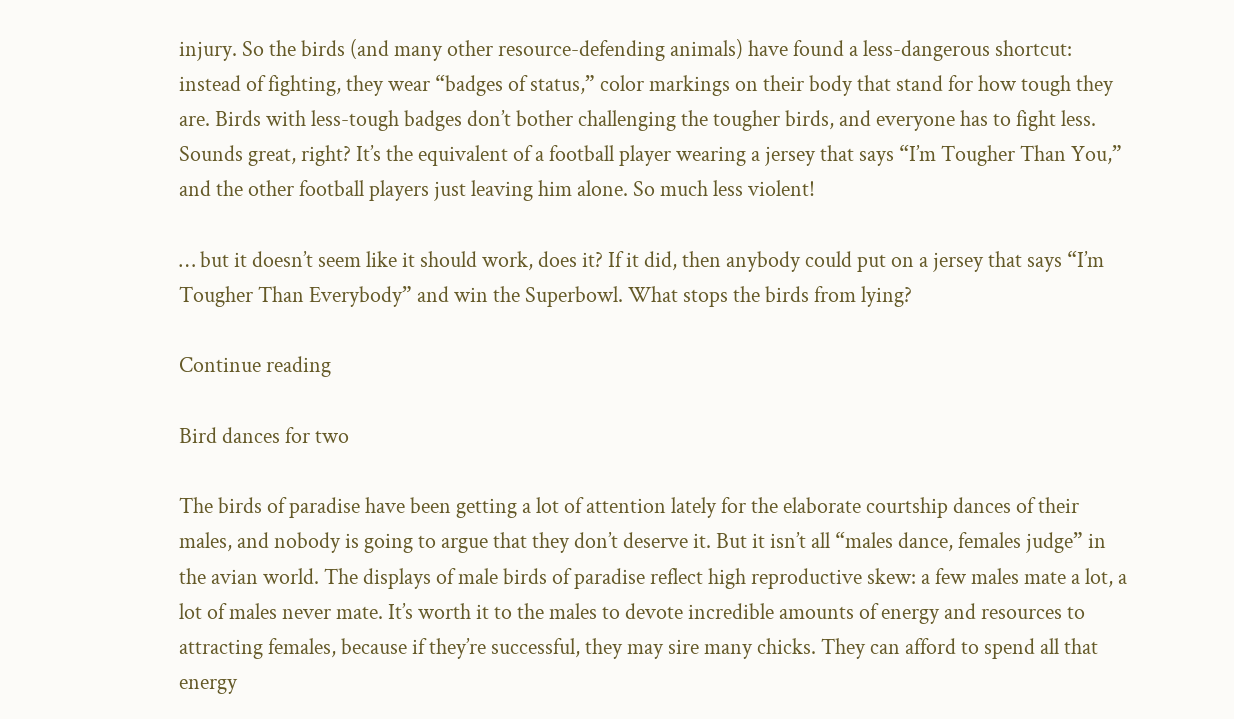injury. So the birds (and many other resource-defending animals) have found a less-dangerous shortcut: instead of fighting, they wear “badges of status,” color markings on their body that stand for how tough they are. Birds with less-tough badges don’t bother challenging the tougher birds, and everyone has to fight less. Sounds great, right? It’s the equivalent of a football player wearing a jersey that says “I’m Tougher Than You,” and the other football players just leaving him alone. So much less violent!

… but it doesn’t seem like it should work, does it? If it did, then anybody could put on a jersey that says “I’m Tougher Than Everybody” and win the Superbowl. What stops the birds from lying?

Continue reading

Bird dances for two

The birds of paradise have been getting a lot of attention lately for the elaborate courtship dances of their males, and nobody is going to argue that they don’t deserve it. But it isn’t all “males dance, females judge” in the avian world. The displays of male birds of paradise reflect high reproductive skew: a few males mate a lot, a lot of males never mate. It’s worth it to the males to devote incredible amounts of energy and resources to attracting females, because if they’re successful, they may sire many chicks. They can afford to spend all that energy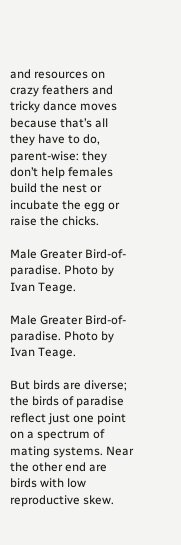and resources on crazy feathers and tricky dance moves because that’s all they have to do, parent-wise: they don’t help females build the nest or incubate the egg or raise the chicks.

Male Greater Bird-of-paradise. Photo by Ivan Teage.

Male Greater Bird-of-paradise. Photo by Ivan Teage.

But birds are diverse; the birds of paradise reflect just one point on a spectrum of mating systems. Near the other end are birds with low reproductive skew.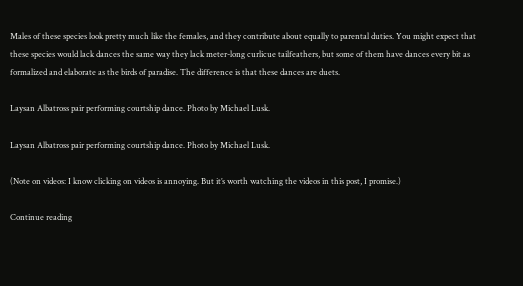Males of these species look pretty much like the females, and they contribute about equally to parental duties. You might expect that these species would lack dances the same way they lack meter-long curlicue tailfeathers, but some of them have dances every bit as formalized and elaborate as the birds of paradise. The difference is that these dances are duets.

Laysan Albatross pair performing courtship dance. Photo by Michael Lusk.

Laysan Albatross pair performing courtship dance. Photo by Michael Lusk.

(Note on videos: I know clicking on videos is annoying. But it’s worth watching the videos in this post, I promise.)

Continue reading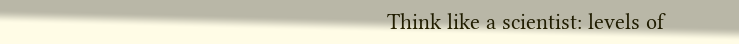Think like a scientist: levels of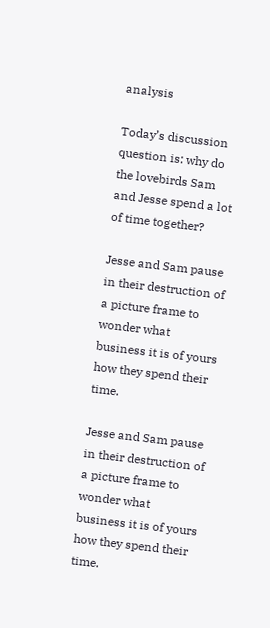analysis

Today’s discussion question is: why do the lovebirds Sam and Jesse spend a lot of time together?

Jesse and Sam pause in their destruction of a picture frame to wonder what business it is of yours how they spend their time.

Jesse and Sam pause in their destruction of a picture frame to wonder what business it is of yours how they spend their time.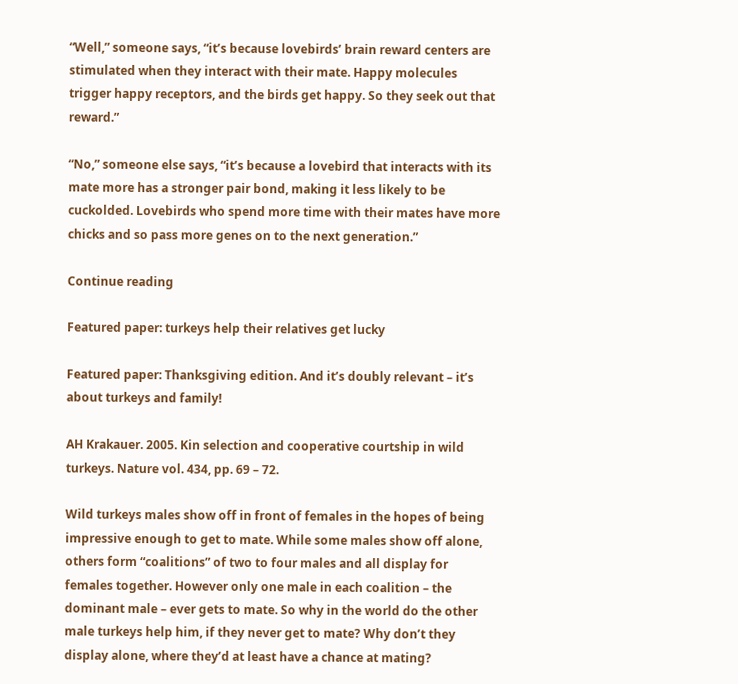“Well,” someone says, “it’s because lovebirds’ brain reward centers are stimulated when they interact with their mate. Happy molecules trigger happy receptors, and the birds get happy. So they seek out that reward.”

“No,” someone else says, “it’s because a lovebird that interacts with its mate more has a stronger pair bond, making it less likely to be cuckolded. Lovebirds who spend more time with their mates have more chicks and so pass more genes on to the next generation.”

Continue reading

Featured paper: turkeys help their relatives get lucky

Featured paper: Thanksgiving edition. And it’s doubly relevant – it’s about turkeys and family!

AH Krakauer. 2005. Kin selection and cooperative courtship in wild turkeys. Nature vol. 434, pp. 69 – 72.

Wild turkeys males show off in front of females in the hopes of being impressive enough to get to mate. While some males show off alone, others form “coalitions” of two to four males and all display for females together. However only one male in each coalition – the dominant male – ever gets to mate. So why in the world do the other male turkeys help him, if they never get to mate? Why don’t they display alone, where they’d at least have a chance at mating?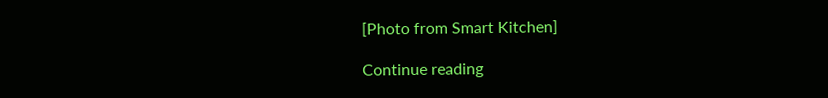[Photo from Smart Kitchen]

Continue reading